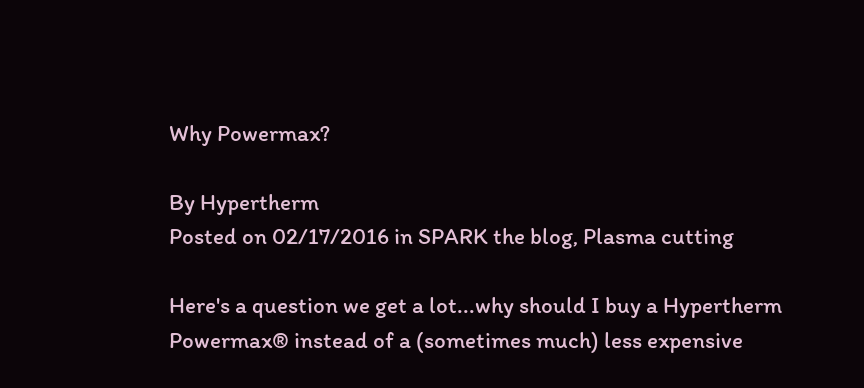Why Powermax?

By Hypertherm
Posted on 02/17/2016 in SPARK the blog, Plasma cutting

Here's a question we get a lot...why should I buy a Hypertherm Powermax® instead of a (sometimes much) less expensive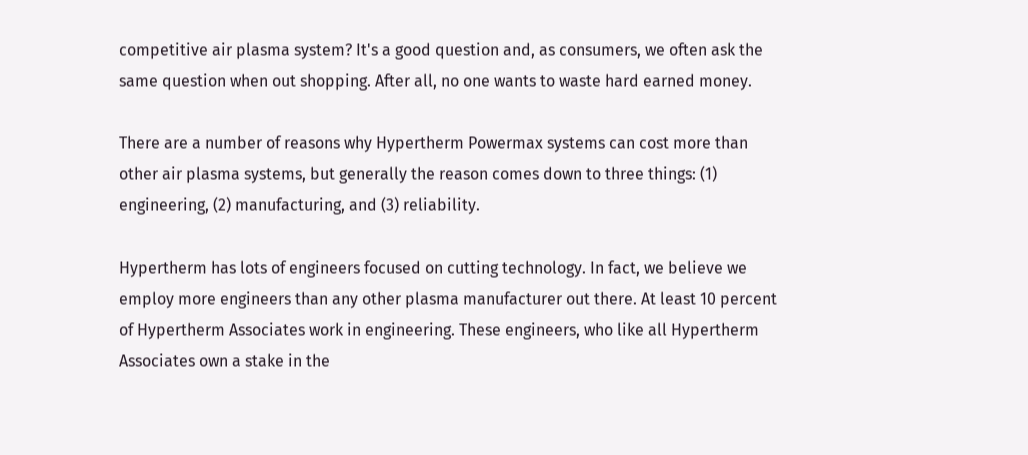competitive air plasma system? It's a good question and, as consumers, we often ask the same question when out shopping. After all, no one wants to waste hard earned money.

There are a number of reasons why Hypertherm Powermax systems can cost more than other air plasma systems, but generally the reason comes down to three things: (1) engineering, (2) manufacturing, and (3) reliability.

Hypertherm has lots of engineers focused on cutting technology. In fact, we believe we employ more engineers than any other plasma manufacturer out there. At least 10 percent of Hypertherm Associates work in engineering. These engineers, who like all Hypertherm Associates own a stake in the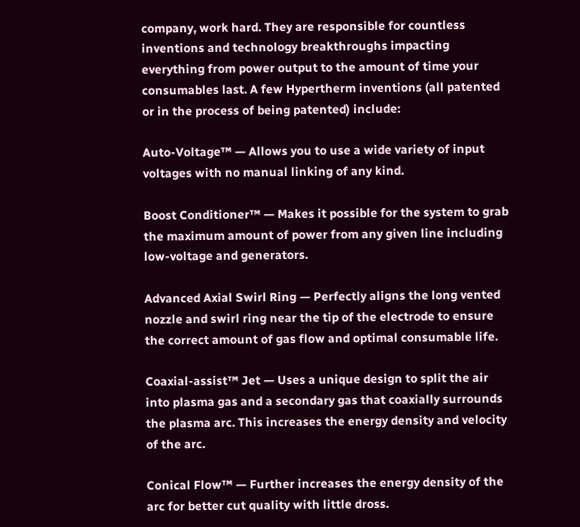company, work hard. They are responsible for countless inventions and technology breakthroughs impacting everything from power output to the amount of time your consumables last. A few Hypertherm inventions (all patented or in the process of being patented) include:

Auto-Voltage™ — Allows you to use a wide variety of input voltages with no manual linking of any kind.

Boost Conditioner™ — Makes it possible for the system to grab the maximum amount of power from any given line including low-voltage and generators.

Advanced Axial Swirl Ring — Perfectly aligns the long vented nozzle and swirl ring near the tip of the electrode to ensure the correct amount of gas flow and optimal consumable life.

Coaxial-assist™ Jet — Uses a unique design to split the air into plasma gas and a secondary gas that coaxially surrounds the plasma arc. This increases the energy density and velocity of the arc.

Conical Flow™ — Further increases the energy density of the arc for better cut quality with little dross.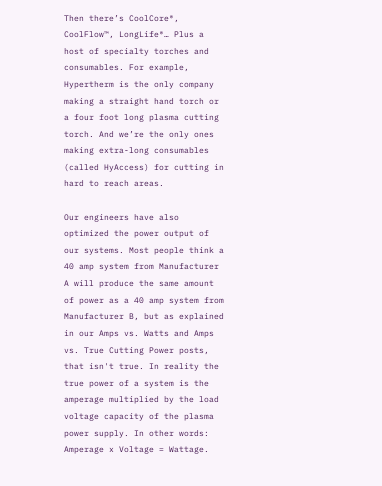Then there’s CoolCore®, CoolFlow™, LongLife®… Plus a host of specialty torches and consumables. For example, Hypertherm is the only company making a straight hand torch or a four foot long plasma cutting torch. And we’re the only ones making extra-long consumables (called HyAccess) for cutting in hard to reach areas.

Our engineers have also optimized the power output of our systems. Most people think a 40 amp system from Manufacturer A will produce the same amount of power as a 40 amp system from Manufacturer B, but as explained in our Amps vs. Watts and Amps vs. True Cutting Power posts, that isn't true. In reality the true power of a system is the amperage multiplied by the load voltage capacity of the plasma power supply. In other words: Amperage x Voltage = Wattage.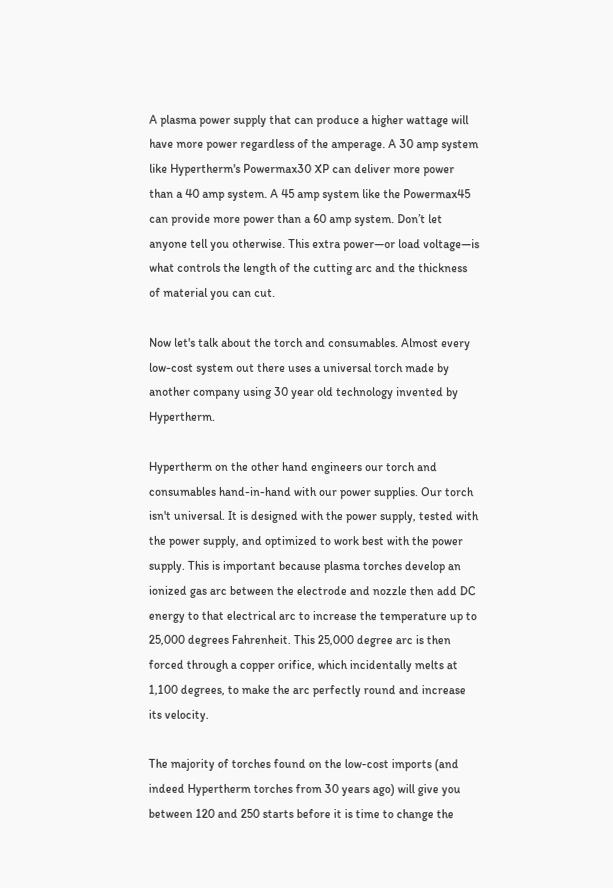A plasma power supply that can produce a higher wattage will have more power regardless of the amperage. A 30 amp system like Hypertherm's Powermax30 XP can deliver more power than a 40 amp system. A 45 amp system like the Powermax45 can provide more power than a 60 amp system. Don’t let anyone tell you otherwise. This extra power—or load voltage—is what controls the length of the cutting arc and the thickness of material you can cut.

Now let's talk about the torch and consumables. Almost every low-cost system out there uses a universal torch made by another company using 30 year old technology invented by Hypertherm.

Hypertherm on the other hand engineers our torch and consumables hand-in-hand with our power supplies. Our torch isn't universal. It is designed with the power supply, tested with the power supply, and optimized to work best with the power supply. This is important because plasma torches develop an ionized gas arc between the electrode and nozzle then add DC energy to that electrical arc to increase the temperature up to 25,000 degrees Fahrenheit. This 25,000 degree arc is then forced through a copper orifice, which incidentally melts at 1,100 degrees, to make the arc perfectly round and increase its velocity.

The majority of torches found on the low-cost imports (and indeed Hypertherm torches from 30 years ago) will give you between 120 and 250 starts before it is time to change the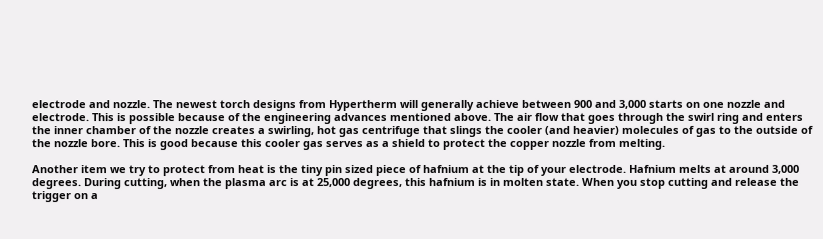electrode and nozzle. The newest torch designs from Hypertherm will generally achieve between 900 and 3,000 starts on one nozzle and electrode. This is possible because of the engineering advances mentioned above. The air flow that goes through the swirl ring and enters the inner chamber of the nozzle creates a swirling, hot gas centrifuge that slings the cooler (and heavier) molecules of gas to the outside of the nozzle bore. This is good because this cooler gas serves as a shield to protect the copper nozzle from melting.

Another item we try to protect from heat is the tiny pin sized piece of hafnium at the tip of your electrode. Hafnium melts at around 3,000 degrees. During cutting, when the plasma arc is at 25,000 degrees, this hafnium is in molten state. When you stop cutting and release the trigger on a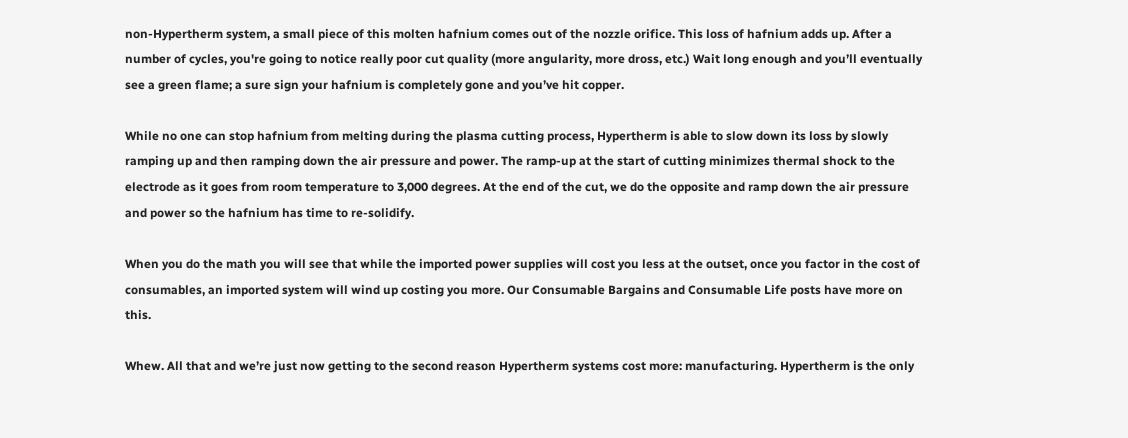non-Hypertherm system, a small piece of this molten hafnium comes out of the nozzle orifice. This loss of hafnium adds up. After a number of cycles, you're going to notice really poor cut quality (more angularity, more dross, etc.) Wait long enough and you’ll eventually see a green flame; a sure sign your hafnium is completely gone and you’ve hit copper.

While no one can stop hafnium from melting during the plasma cutting process, Hypertherm is able to slow down its loss by slowly ramping up and then ramping down the air pressure and power. The ramp-up at the start of cutting minimizes thermal shock to the electrode as it goes from room temperature to 3,000 degrees. At the end of the cut, we do the opposite and ramp down the air pressure and power so the hafnium has time to re-solidify.

When you do the math you will see that while the imported power supplies will cost you less at the outset, once you factor in the cost of consumables, an imported system will wind up costing you more. Our Consumable Bargains and Consumable Life posts have more on this.

Whew. All that and we’re just now getting to the second reason Hypertherm systems cost more: manufacturing. Hypertherm is the only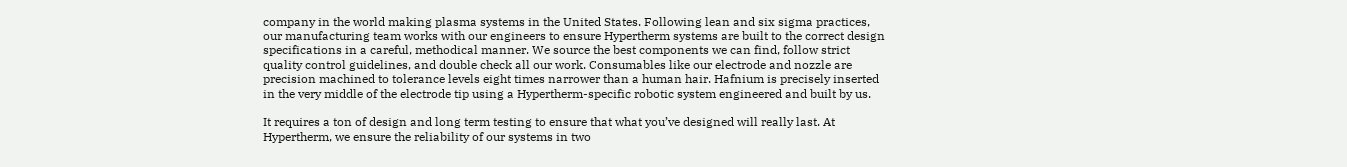company in the world making plasma systems in the United States. Following lean and six sigma practices, our manufacturing team works with our engineers to ensure Hypertherm systems are built to the correct design specifications in a careful, methodical manner. We source the best components we can find, follow strict quality control guidelines, and double check all our work. Consumables like our electrode and nozzle are precision machined to tolerance levels eight times narrower than a human hair. Hafnium is precisely inserted in the very middle of the electrode tip using a Hypertherm-specific robotic system engineered and built by us.

It requires a ton of design and long term testing to ensure that what you’ve designed will really last. At Hypertherm, we ensure the reliability of our systems in two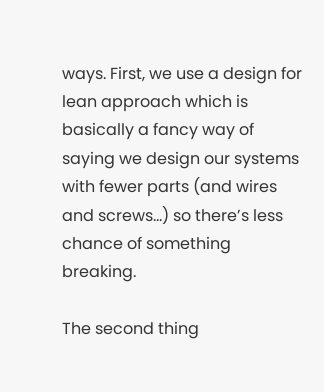ways. First, we use a design for lean approach which is basically a fancy way of saying we design our systems with fewer parts (and wires and screws…) so there’s less chance of something breaking.

The second thing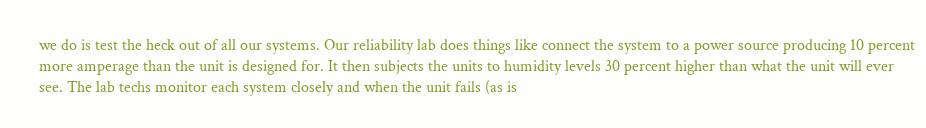we do is test the heck out of all our systems. Our reliability lab does things like connect the system to a power source producing 10 percent more amperage than the unit is designed for. It then subjects the units to humidity levels 30 percent higher than what the unit will ever see. The lab techs monitor each system closely and when the unit fails (as is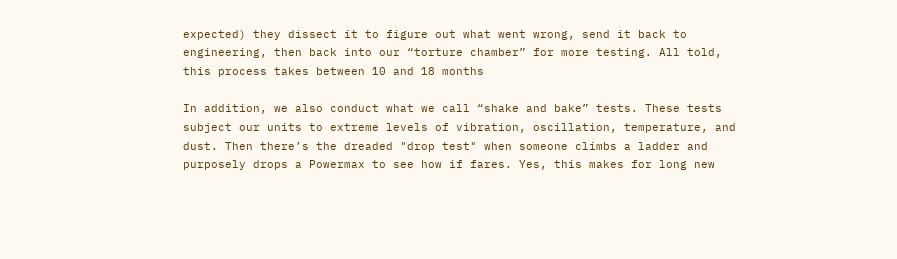expected) they dissect it to figure out what went wrong, send it back to engineering, then back into our “torture chamber” for more testing. All told, this process takes between 10 and 18 months

In addition, we also conduct what we call “shake and bake” tests. These tests subject our units to extreme levels of vibration, oscillation, temperature, and dust. Then there’s the dreaded "drop test" when someone climbs a ladder and purposely drops a Powermax to see how if fares. Yes, this makes for long new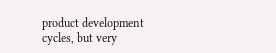product development cycles, but very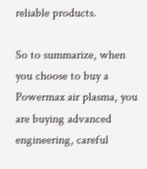reliable products.

So to summarize, when you choose to buy a Powermax air plasma, you are buying advanced engineering, careful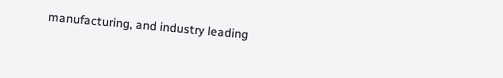manufacturing, and industry leading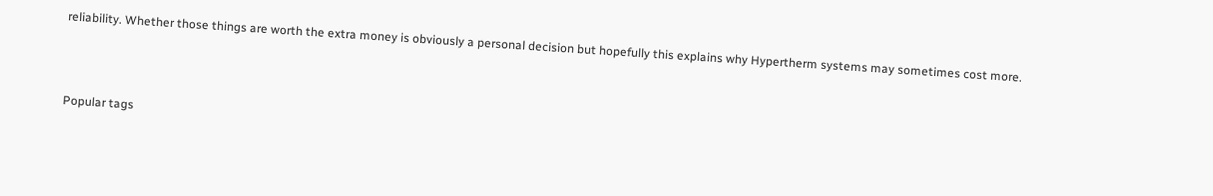reliability. Whether those things are worth the extra money is obviously a personal decision but hopefully this explains why Hypertherm systems may sometimes cost more.



Popular tags